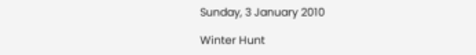Sunday, 3 January 2010

Winter Hunt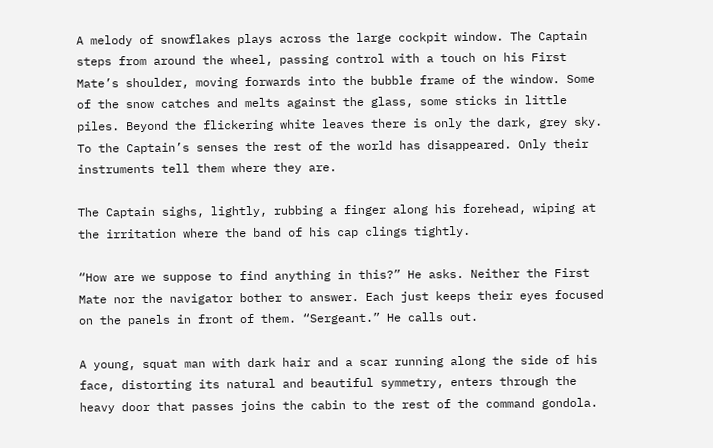A melody of snowflakes plays across the large cockpit window. The Captain steps from around the wheel, passing control with a touch on his First Mate’s shoulder, moving forwards into the bubble frame of the window. Some of the snow catches and melts against the glass, some sticks in little piles. Beyond the flickering white leaves there is only the dark, grey sky. To the Captain’s senses the rest of the world has disappeared. Only their instruments tell them where they are.

The Captain sighs, lightly, rubbing a finger along his forehead, wiping at the irritation where the band of his cap clings tightly.

“How are we suppose to find anything in this?” He asks. Neither the First Mate nor the navigator bother to answer. Each just keeps their eyes focused on the panels in front of them. “Sergeant.” He calls out.

A young, squat man with dark hair and a scar running along the side of his face, distorting its natural and beautiful symmetry, enters through the heavy door that passes joins the cabin to the rest of the command gondola.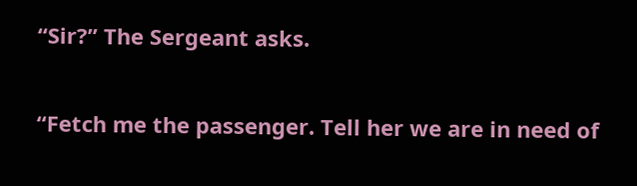“Sir?” The Sergeant asks.

“Fetch me the passenger. Tell her we are in need of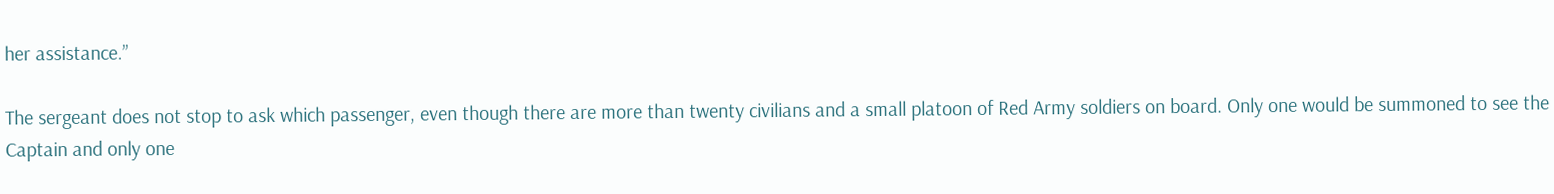her assistance.”

The sergeant does not stop to ask which passenger, even though there are more than twenty civilians and a small platoon of Red Army soldiers on board. Only one would be summoned to see the Captain and only one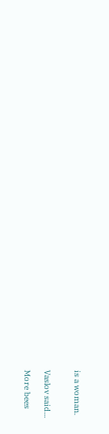is a woman.


Vaslov said...

More bees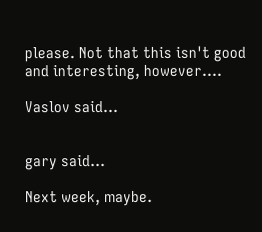please. Not that this isn't good and interesting, however....

Vaslov said...


gary said...

Next week, maybe.